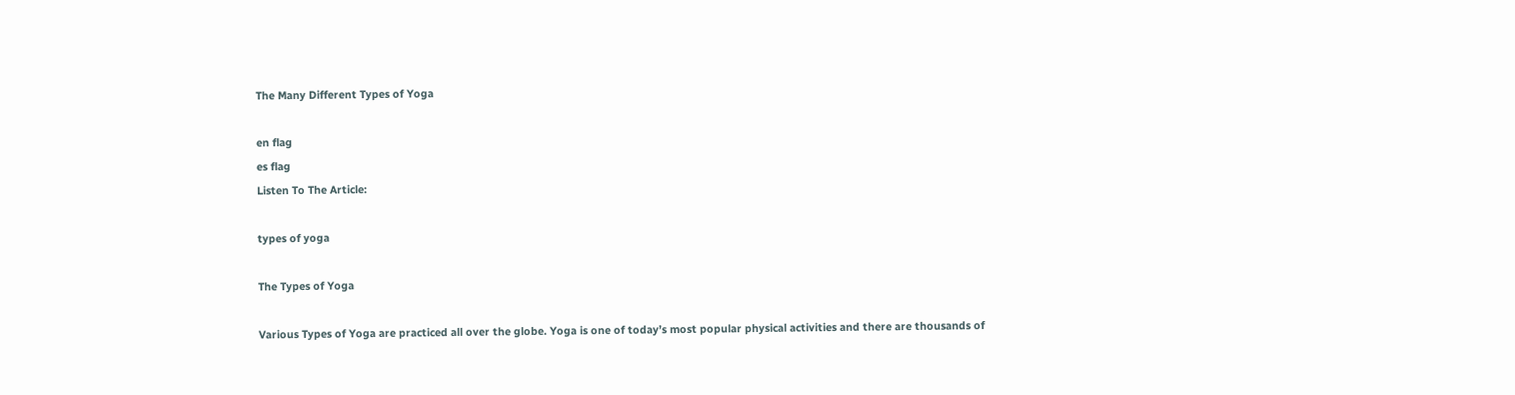The Many Different Types of Yoga

en flag
es flag
Listen To The Article:

types of yoga

The Types of Yoga

Various Types of Yoga are practiced all over the globe. Yoga is one of today’s most popular physical activities and there are thousands of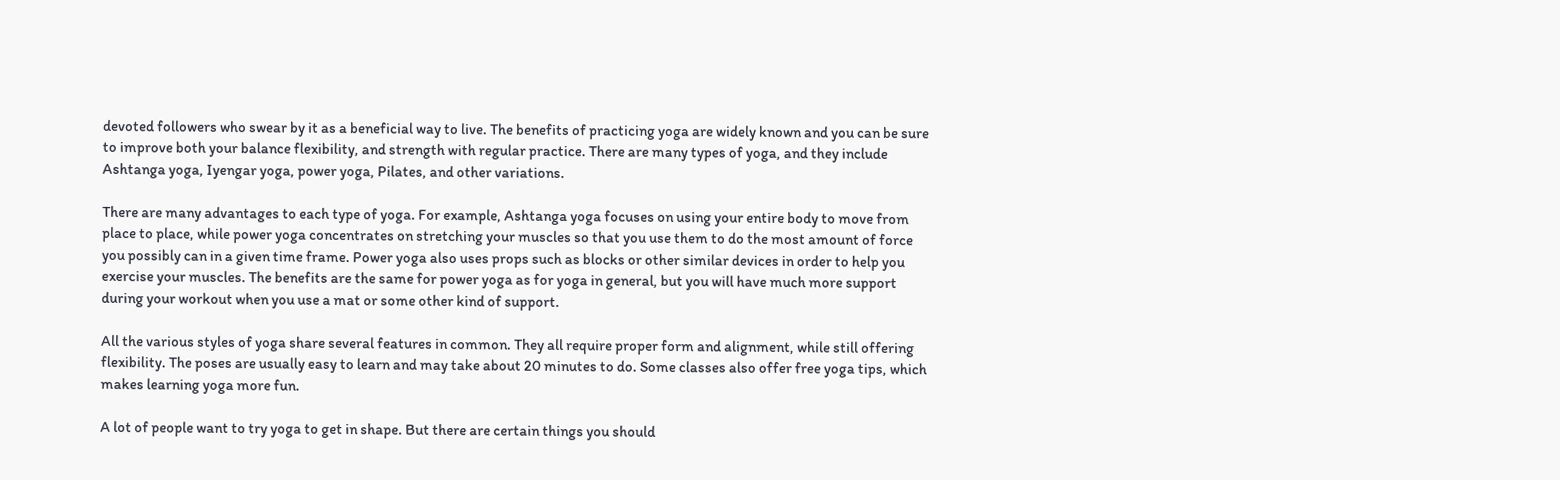devoted followers who swear by it as a beneficial way to live. The benefits of practicing yoga are widely known and you can be sure to improve both your balance flexibility, and strength with regular practice. There are many types of yoga, and they include Ashtanga yoga, Iyengar yoga, power yoga, Pilates, and other variations.

There are many advantages to each type of yoga. For example, Ashtanga yoga focuses on using your entire body to move from place to place, while power yoga concentrates on stretching your muscles so that you use them to do the most amount of force you possibly can in a given time frame. Power yoga also uses props such as blocks or other similar devices in order to help you exercise your muscles. The benefits are the same for power yoga as for yoga in general, but you will have much more support during your workout when you use a mat or some other kind of support.

All the various styles of yoga share several features in common. They all require proper form and alignment, while still offering flexibility. The poses are usually easy to learn and may take about 20 minutes to do. Some classes also offer free yoga tips, which makes learning yoga more fun.

A lot of people want to try yoga to get in shape. But there are certain things you should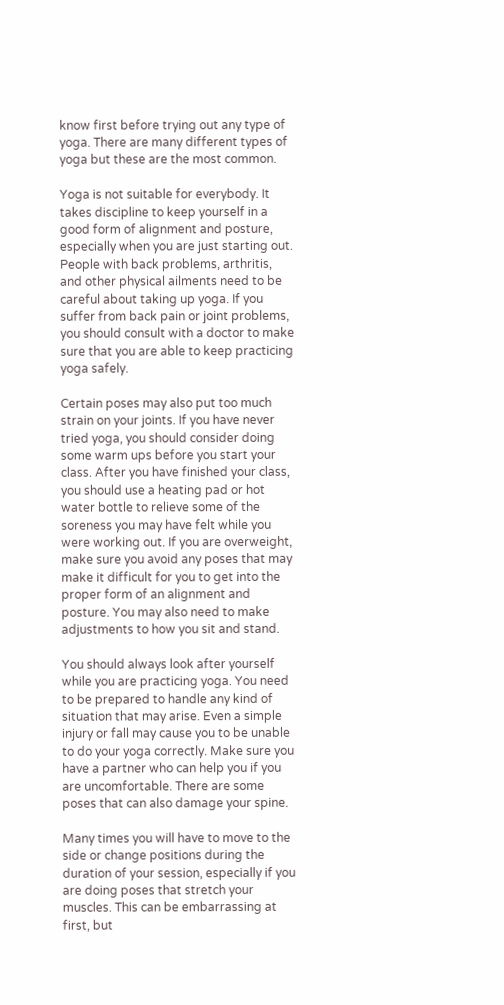know first before trying out any type of yoga. There are many different types of yoga but these are the most common.

Yoga is not suitable for everybody. It takes discipline to keep yourself in a good form of alignment and posture, especially when you are just starting out. People with back problems, arthritis, and other physical ailments need to be careful about taking up yoga. If you suffer from back pain or joint problems, you should consult with a doctor to make sure that you are able to keep practicing yoga safely.

Certain poses may also put too much strain on your joints. If you have never tried yoga, you should consider doing some warm ups before you start your class. After you have finished your class, you should use a heating pad or hot water bottle to relieve some of the soreness you may have felt while you were working out. If you are overweight, make sure you avoid any poses that may make it difficult for you to get into the proper form of an alignment and posture. You may also need to make adjustments to how you sit and stand.

You should always look after yourself while you are practicing yoga. You need to be prepared to handle any kind of situation that may arise. Even a simple injury or fall may cause you to be unable to do your yoga correctly. Make sure you have a partner who can help you if you are uncomfortable. There are some poses that can also damage your spine.

Many times you will have to move to the side or change positions during the duration of your session, especially if you are doing poses that stretch your muscles. This can be embarrassing at first, but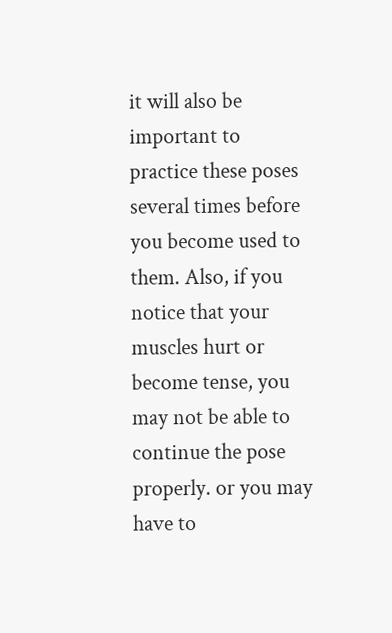it will also be important to practice these poses several times before you become used to them. Also, if you notice that your muscles hurt or become tense, you may not be able to continue the pose properly. or you may have to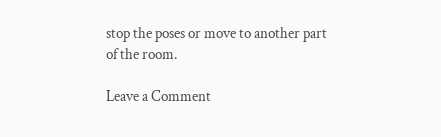stop the poses or move to another part of the room.

Leave a Comment